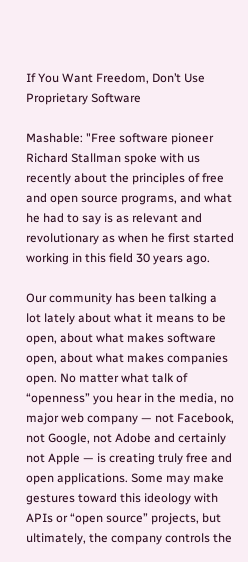If You Want Freedom, Don’t Use Proprietary Software

Mashable: "Free software pioneer Richard Stallman spoke with us recently about the principles of free and open source programs, and what he had to say is as relevant and revolutionary as when he first started working in this field 30 years ago.

Our community has been talking a lot lately about what it means to be open, about what makes software open, about what makes companies open. No matter what talk of “openness” you hear in the media, no major web company — not Facebook, not Google, not Adobe and certainly not Apple — is creating truly free and open applications. Some may make gestures toward this ideology with APIs or “open source” projects, but ultimately, the company controls the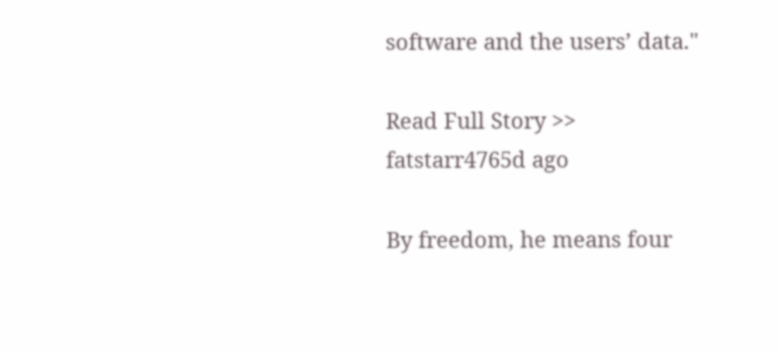software and the users’ data."

Read Full Story >>
fatstarr4765d ago

By freedom, he means four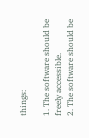things:

1. The software should be freely accessible.
2. The software should be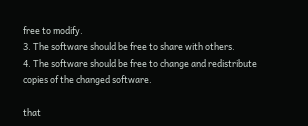free to modify.
3. The software should be free to share with others.
4. The software should be free to change and redistribute copies of the changed software.

that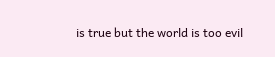is true but the world is too evil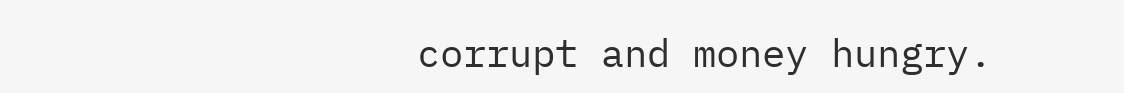corrupt and money hungry.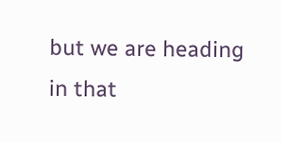but we are heading in that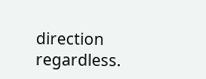direction regardless.